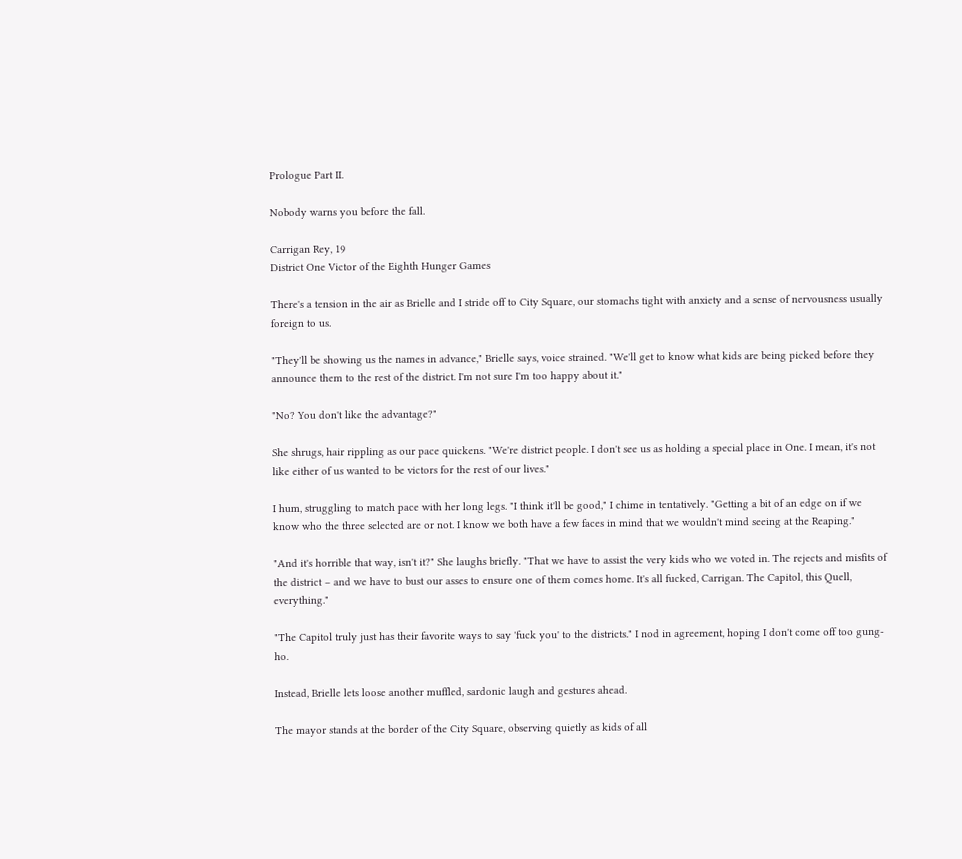Prologue Part II.

Nobody warns you before the fall.

Carrigan Rey, 19
District One Victor of the Eighth Hunger Games

There's a tension in the air as Brielle and I stride off to City Square, our stomachs tight with anxiety and a sense of nervousness usually foreign to us.

"They'll be showing us the names in advance," Brielle says, voice strained. "We'll get to know what kids are being picked before they announce them to the rest of the district. I'm not sure I'm too happy about it."

"No? You don't like the advantage?"

She shrugs, hair rippling as our pace quickens. "We're district people. I don't see us as holding a special place in One. I mean, it's not like either of us wanted to be victors for the rest of our lives."

I hum, struggling to match pace with her long legs. "I think it'll be good," I chime in tentatively. "Getting a bit of an edge on if we know who the three selected are or not. I know we both have a few faces in mind that we wouldn't mind seeing at the Reaping."

"And it's horrible that way, isn't it?" She laughs briefly. "That we have to assist the very kids who we voted in. The rejects and misfits of the district – and we have to bust our asses to ensure one of them comes home. It's all fucked, Carrigan. The Capitol, this Quell, everything."

"The Capitol truly just has their favorite ways to say 'fuck you' to the districts." I nod in agreement, hoping I don't come off too gung-ho.

Instead, Brielle lets loose another muffled, sardonic laugh and gestures ahead.

The mayor stands at the border of the City Square, observing quietly as kids of all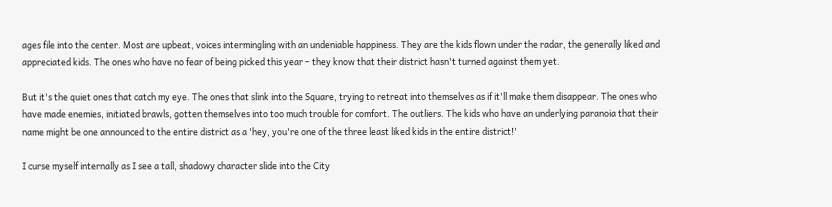ages file into the center. Most are upbeat, voices intermingling with an undeniable happiness. They are the kids flown under the radar, the generally liked and appreciated kids. The ones who have no fear of being picked this year – they know that their district hasn't turned against them yet.

But it's the quiet ones that catch my eye. The ones that slink into the Square, trying to retreat into themselves as if it'll make them disappear. The ones who have made enemies, initiated brawls, gotten themselves into too much trouble for comfort. The outliers. The kids who have an underlying paranoia that their name might be one announced to the entire district as a 'hey, you're one of the three least liked kids in the entire district!'

I curse myself internally as I see a tall, shadowy character slide into the City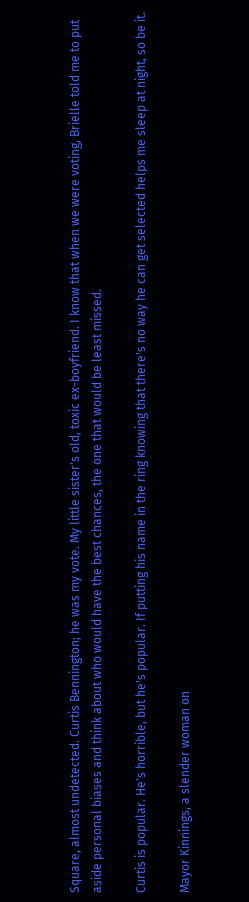Square, almost undetected. Curtis Bennington; he was my vote. My little sister's old, toxic ex-boyfriend. I know that when we were voting, Brielle told me to put aside personal biases and think about who would have the best chances, the one that would be least missed.

Curtis is popular. He's horrible, but he's popular. If putting his name in the ring knowing that there's no way he can get selected helps me sleep at night, so be it.

Mayor Kinnings, a slender woman on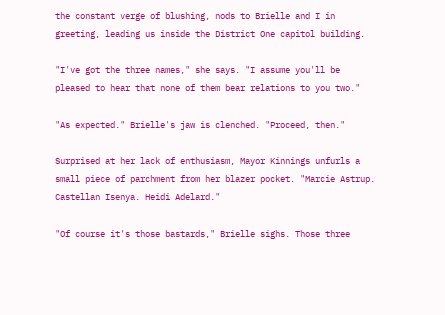the constant verge of blushing, nods to Brielle and I in greeting, leading us inside the District One capitol building.

"I've got the three names," she says. "I assume you'll be pleased to hear that none of them bear relations to you two."

"As expected." Brielle's jaw is clenched. "Proceed, then."

Surprised at her lack of enthusiasm, Mayor Kinnings unfurls a small piece of parchment from her blazer pocket. "Marcie Astrup. Castellan Isenya. Heidi Adelard."

"Of course it's those bastards," Brielle sighs. Those three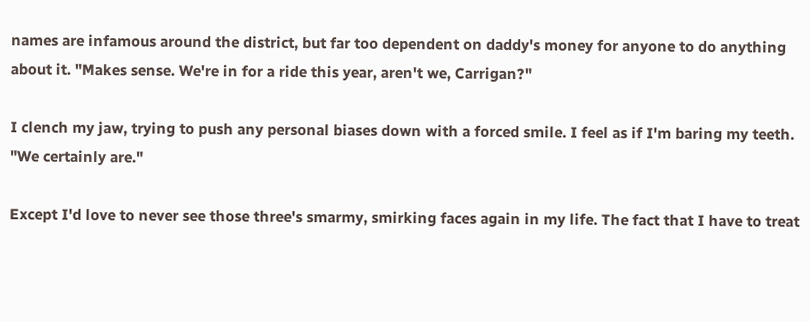names are infamous around the district, but far too dependent on daddy's money for anyone to do anything about it. "Makes sense. We're in for a ride this year, aren't we, Carrigan?"

I clench my jaw, trying to push any personal biases down with a forced smile. I feel as if I'm baring my teeth. "We certainly are."

Except I'd love to never see those three's smarmy, smirking faces again in my life. The fact that I have to treat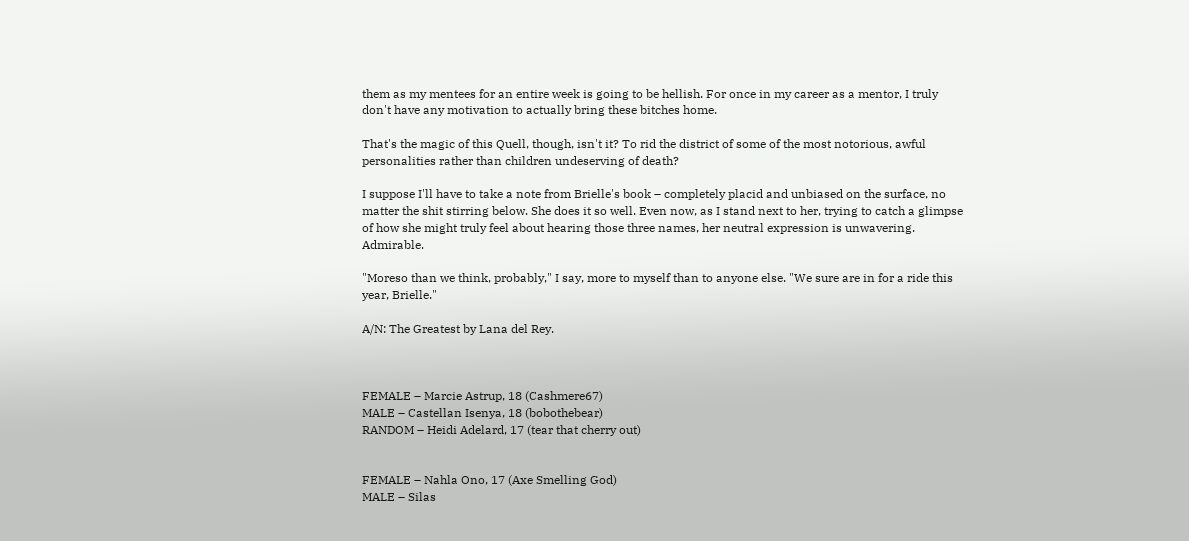them as my mentees for an entire week is going to be hellish. For once in my career as a mentor, I truly don't have any motivation to actually bring these bitches home.

That's the magic of this Quell, though, isn't it? To rid the district of some of the most notorious, awful personalities rather than children undeserving of death?

I suppose I'll have to take a note from Brielle's book – completely placid and unbiased on the surface, no matter the shit stirring below. She does it so well. Even now, as I stand next to her, trying to catch a glimpse of how she might truly feel about hearing those three names, her neutral expression is unwavering. Admirable.

"Moreso than we think, probably," I say, more to myself than to anyone else. "We sure are in for a ride this year, Brielle."

A/N: The Greatest by Lana del Rey.



FEMALE – Marcie Astrup, 18 (Cashmere67)
MALE – Castellan Isenya, 18 (bobothebear)
RANDOM – Heidi Adelard, 17 (tear that cherry out)


FEMALE – Nahla Ono, 17 (Axe Smelling God)
MALE – Silas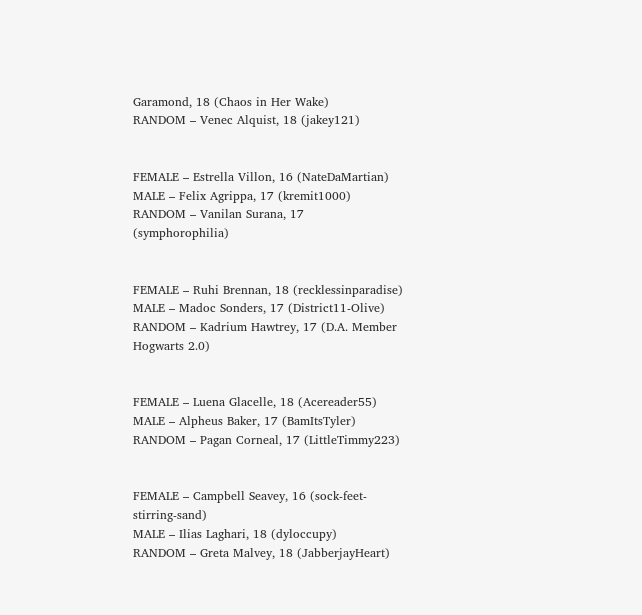Garamond, 18 (Chaos in Her Wake)
RANDOM – Venec Alquist, 18 (jakey121)


FEMALE – Estrella Villon, 16 (NateDaMartian)
MALE – Felix Agrippa, 17 (kremit1000)
RANDOM – Vanilan Surana, 17 (symphorophilia)


FEMALE – Ruhi Brennan, 18 (recklessinparadise)
MALE – Madoc Sonders, 17 (District11-Olive)
RANDOM – Kadrium Hawtrey, 17 (D.A. Member Hogwarts 2.0)


FEMALE – Luena Glacelle, 18 (Acereader55)
MALE – Alpheus Baker, 17 (BamItsTyler)
RANDOM – Pagan Corneal, 17 (LittleTimmy223)


FEMALE – Campbell Seavey, 16 (sock-feet-stirring-sand)
MALE – Ilias Laghari, 18 (dyloccupy)
RANDOM – Greta Malvey, 18 (JabberjayHeart)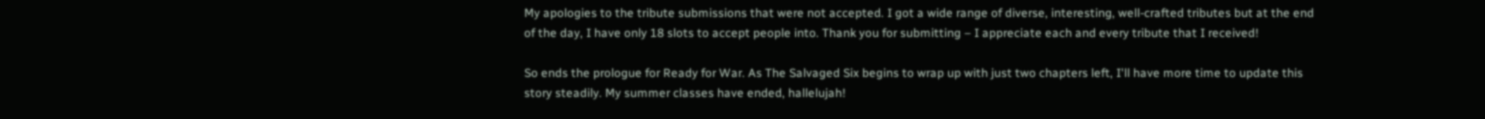My apologies to the tribute submissions that were not accepted. I got a wide range of diverse, interesting, well-crafted tributes but at the end of the day, I have only 18 slots to accept people into. Thank you for submitting – I appreciate each and every tribute that I received!

So ends the prologue for Ready for War. As The Salvaged Six begins to wrap up with just two chapters left, I'll have more time to update this story steadily. My summer classes have ended, hallelujah!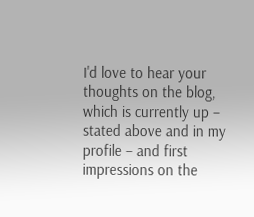I'd love to hear your thoughts on the blog, which is currently up – stated above and in my profile – and first impressions on the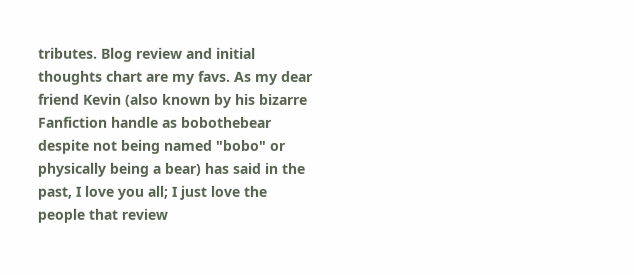tributes. Blog review and initial thoughts chart are my favs. As my dear friend Kevin (also known by his bizarre Fanfiction handle as bobothebear despite not being named "bobo" or physically being a bear) has said in the past, I love you all; I just love the people that review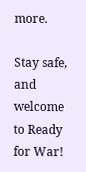more.

Stay safe, and welcome to Ready for War!